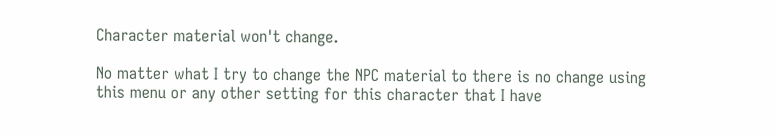Character material won't change.

No matter what I try to change the NPC material to there is no change using this menu or any other setting for this character that I have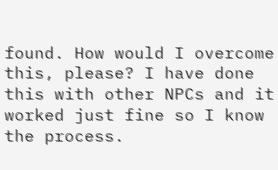found. How would I overcome this, please? I have done this with other NPCs and it worked just fine so I know the process.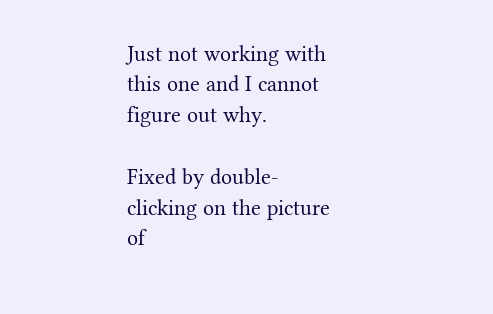Just not working with this one and I cannot figure out why.

Fixed by double-clicking on the picture of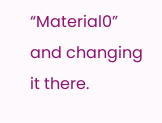“Material0” and changing it there.